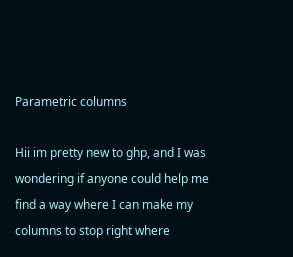Parametric columns

Hii im pretty new to ghp, and I was wondering if anyone could help me find a way where I can make my columns to stop right where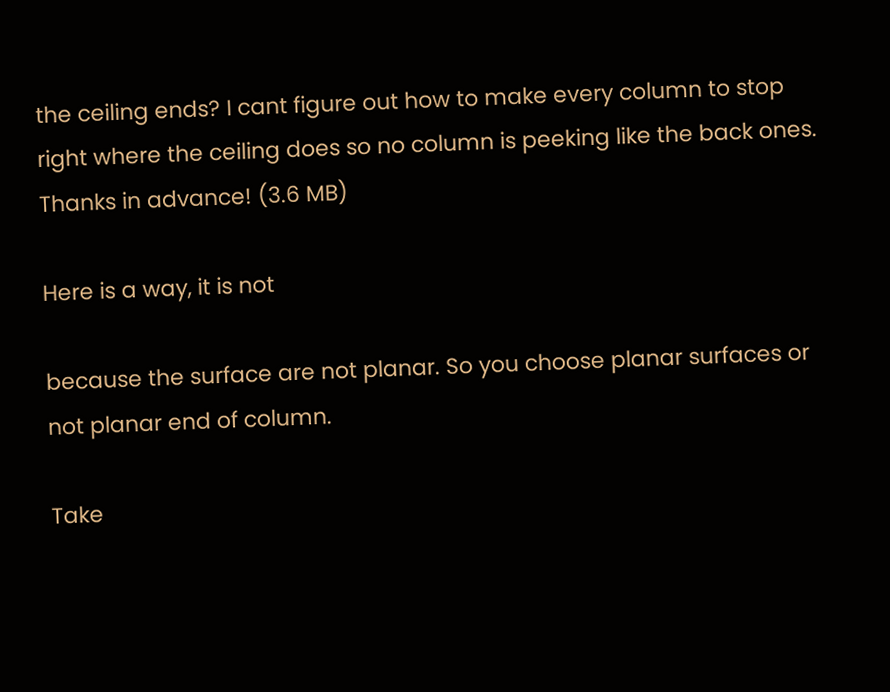the ceiling ends? I cant figure out how to make every column to stop right where the ceiling does so no column is peeking like the back ones. Thanks in advance! (3.6 MB)

Here is a way, it is not

because the surface are not planar. So you choose planar surfaces or not planar end of column.

Take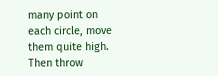many point on each circle, move them quite high. Then throw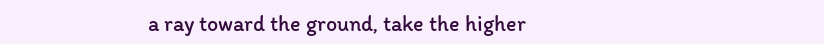a ray toward the ground, take the higher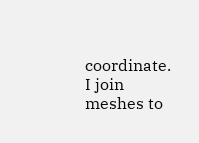coordinate. I join meshes to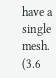have a single mesh. (3.6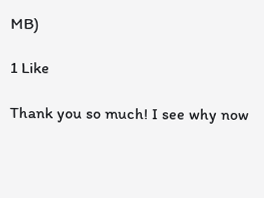MB)

1 Like

Thank you so much! I see why now